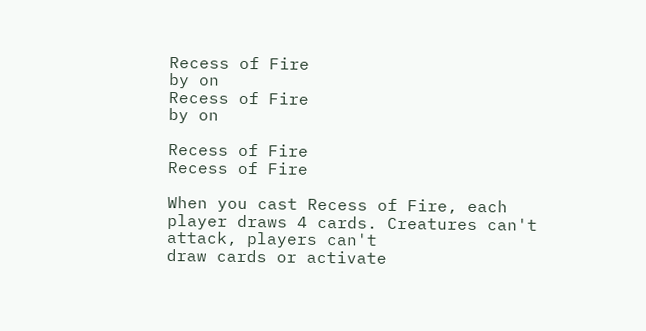Recess of Fire
by on
Recess of Fire
by on

Recess of Fire
Recess of Fire

When you cast Recess of Fire, each player draws 4 cards. Creatures can't attack, players can't
draw cards or activate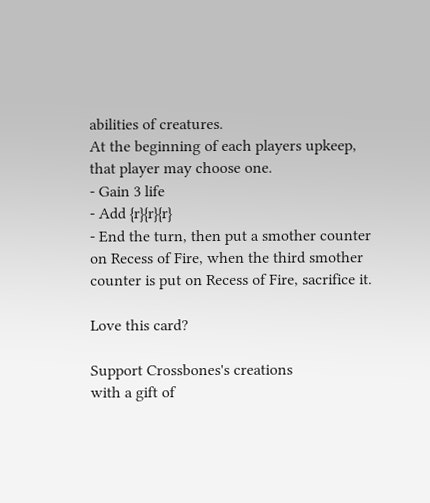abilities of creatures.
At the beginning of each players upkeep,
that player may choose one.
- Gain 3 life
- Add {r}{r}{r}
- End the turn, then put a smother counter
on Recess of Fire, when the third smother
counter is put on Recess of Fire, sacrifice it.

Love this card?

Support Crossbones's creations
with a gift of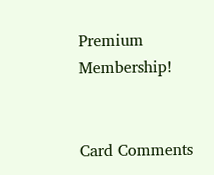Premium Membership!


Card Comments